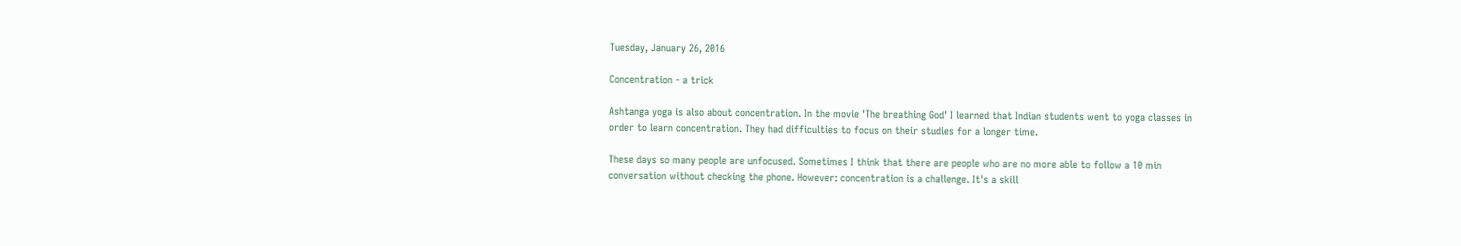Tuesday, January 26, 2016

Concentration - a trick

Ashtanga yoga is also about concentration. In the movie 'The breathing God' I learned that Indian students went to yoga classes in order to learn concentration. They had difficulties to focus on their studies for a longer time.

These days so many people are unfocused. Sometimes I think that there are people who are no more able to follow a 10 min conversation without checking the phone. However: concentration is a challenge. It's a skill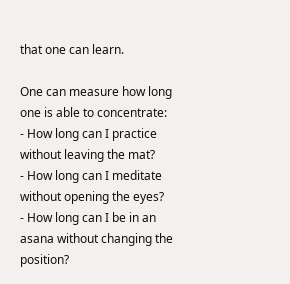that one can learn.

One can measure how long one is able to concentrate:
- How long can I practice without leaving the mat?
- How long can I meditate without opening the eyes?
- How long can I be in an asana without changing the position?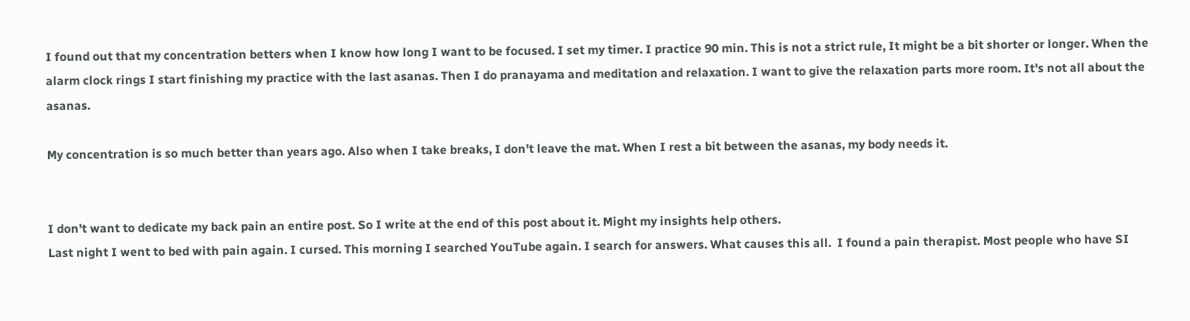I found out that my concentration betters when I know how long I want to be focused. I set my timer. I practice 90 min. This is not a strict rule, It might be a bit shorter or longer. When the alarm clock rings I start finishing my practice with the last asanas. Then I do pranayama and meditation and relaxation. I want to give the relaxation parts more room. It's not all about the asanas.

My concentration is so much better than years ago. Also when I take breaks, I don't leave the mat. When I rest a bit between the asanas, my body needs it.


I don't want to dedicate my back pain an entire post. So I write at the end of this post about it. Might my insights help others.
Last night I went to bed with pain again. I cursed. This morning I searched YouTube again. I search for answers. What causes this all.  I found a pain therapist. Most people who have SI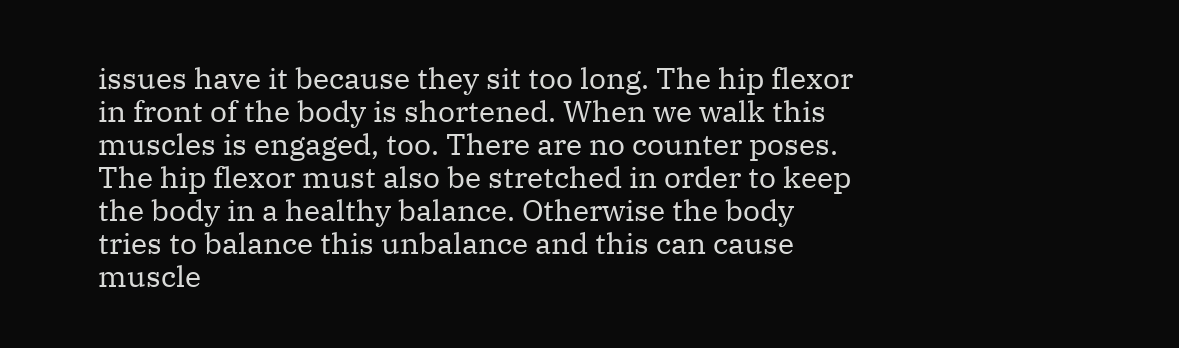issues have it because they sit too long. The hip flexor in front of the body is shortened. When we walk this muscles is engaged, too. There are no counter poses. The hip flexor must also be stretched in order to keep the body in a healthy balance. Otherwise the body tries to balance this unbalance and this can cause muscle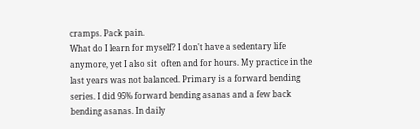cramps. Pack pain.
What do I learn for myself? I don't have a sedentary life anymore, yet I also sit  often and for hours. My practice in the last years was not balanced. Primary is a forward bending series. I did 95% forward bending asanas and a few back bending asanas. In daily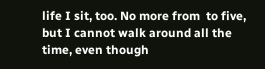life I sit, too. No more from  to five, but I cannot walk around all the time, even though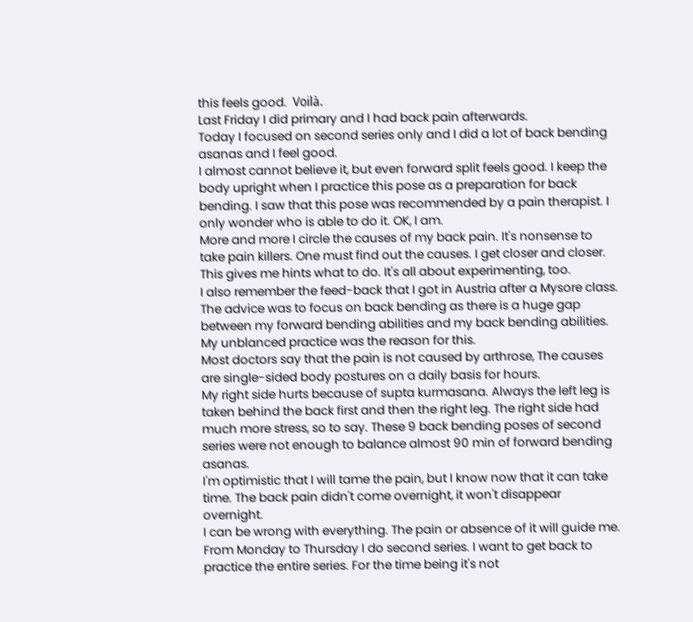this feels good.  Voilà.
Last Friday I did primary and I had back pain afterwards.
Today I focused on second series only and I did a lot of back bending asanas and I feel good.
I almost cannot believe it, but even forward split feels good. I keep the body upright when I practice this pose as a preparation for back bending. I saw that this pose was recommended by a pain therapist. I only wonder who is able to do it. OK, I am.
More and more I circle the causes of my back pain. It's nonsense to take pain killers. One must find out the causes. I get closer and closer. This gives me hints what to do. It's all about experimenting, too.
I also remember the feed-back that I got in Austria after a Mysore class. The advice was to focus on back bending as there is a huge gap between my forward bending abilities and my back bending abilities. My unblanced practice was the reason for this.
Most doctors say that the pain is not caused by arthrose, The causes are single-sided body postures on a daily basis for hours.
My right side hurts because of supta kurmasana. Always the left leg is taken behind the back first and then the right leg. The right side had much more stress, so to say. These 9 back bending poses of second series were not enough to balance almost 90 min of forward bending asanas.
I'm optimistic that I will tame the pain, but I know now that it can take time. The back pain didn't come overnight, it won't disappear overnight.
I can be wrong with everything. The pain or absence of it will guide me.
From Monday to Thursday I do second series. I want to get back to practice the entire series. For the time being it's not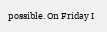possible. On Friday I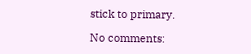stick to primary.

No comments: